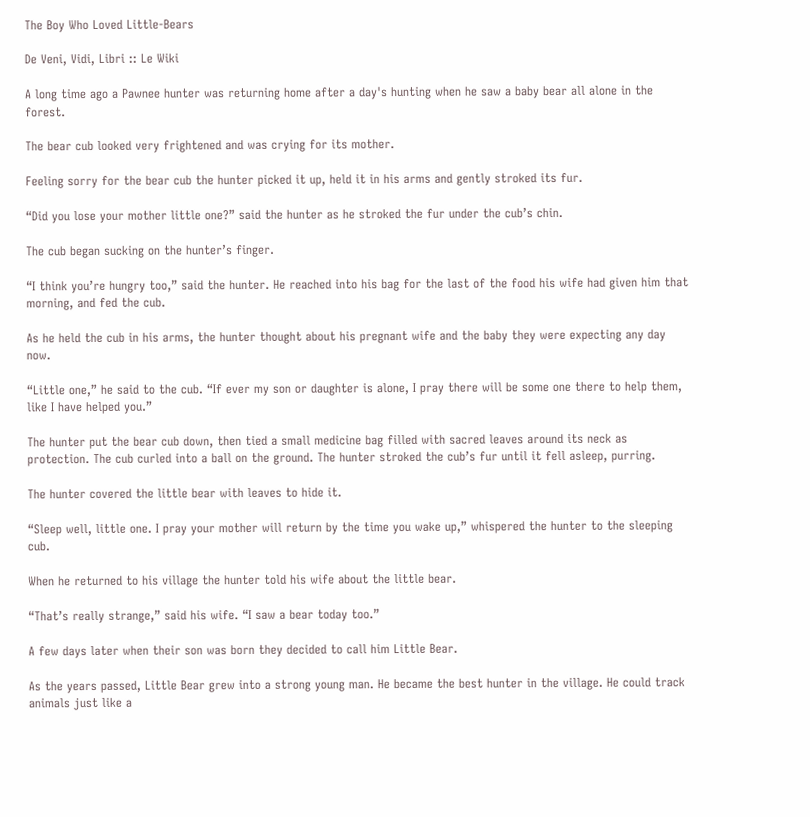The Boy Who Loved Little-Bears

De Veni, Vidi, Libri :: Le Wiki

A long time ago a Pawnee hunter was returning home after a day's hunting when he saw a baby bear all alone in the forest.

The bear cub looked very frightened and was crying for its mother.

Feeling sorry for the bear cub the hunter picked it up, held it in his arms and gently stroked its fur.

“Did you lose your mother little one?” said the hunter as he stroked the fur under the cub’s chin.

The cub began sucking on the hunter’s finger.

“I think you’re hungry too,” said the hunter. He reached into his bag for the last of the food his wife had given him that morning, and fed the cub.

As he held the cub in his arms, the hunter thought about his pregnant wife and the baby they were expecting any day now.

“Little one,” he said to the cub. “If ever my son or daughter is alone, I pray there will be some one there to help them, like I have helped you.”

The hunter put the bear cub down, then tied a small medicine bag filled with sacred leaves around its neck as protection. The cub curled into a ball on the ground. The hunter stroked the cub’s fur until it fell asleep, purring.

The hunter covered the little bear with leaves to hide it.

“Sleep well, little one. I pray your mother will return by the time you wake up,” whispered the hunter to the sleeping cub.

When he returned to his village the hunter told his wife about the little bear.

“That’s really strange,” said his wife. “I saw a bear today too.”

A few days later when their son was born they decided to call him Little Bear.

As the years passed, Little Bear grew into a strong young man. He became the best hunter in the village. He could track animals just like a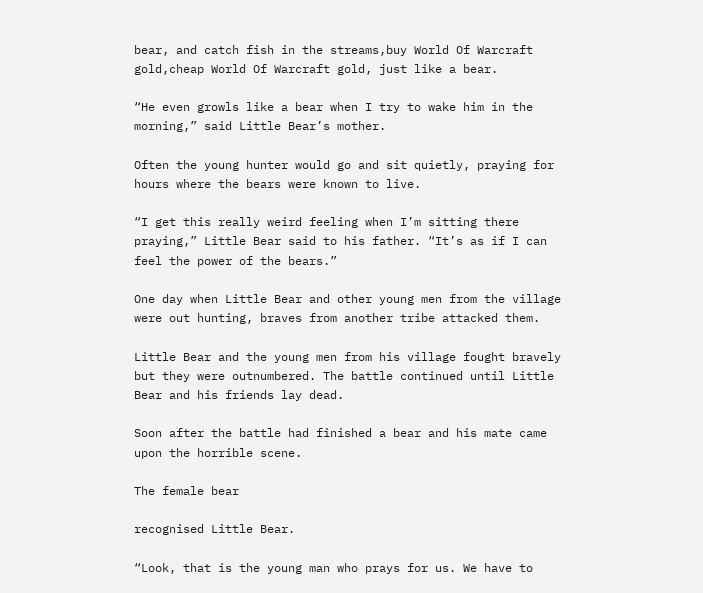bear, and catch fish in the streams,buy World Of Warcraft gold,cheap World Of Warcraft gold, just like a bear.

“He even growls like a bear when I try to wake him in the morning,” said Little Bear’s mother.

Often the young hunter would go and sit quietly, praying for hours where the bears were known to live.

“I get this really weird feeling when I’m sitting there praying,” Little Bear said to his father. “It’s as if I can feel the power of the bears.”

One day when Little Bear and other young men from the village were out hunting, braves from another tribe attacked them.

Little Bear and the young men from his village fought bravely but they were outnumbered. The battle continued until Little Bear and his friends lay dead.

Soon after the battle had finished a bear and his mate came upon the horrible scene.

The female bear

recognised Little Bear.

“Look, that is the young man who prays for us. We have to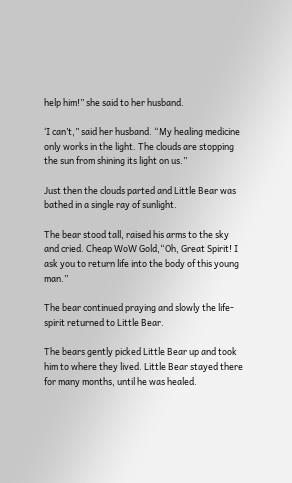help him!” she said to her husband.

‘I can’t,” said her husband. “My healing medicine only works in the light. The clouds are stopping the sun from shining its light on us.”

Just then the clouds parted and Little Bear was bathed in a single ray of sunlight.

The bear stood tall, raised his arms to the sky and cried. Cheap WoW Gold,“Oh, Great Spirit! I ask you to return life into the body of this young man.”

The bear continued praying and slowly the life-spirit returned to Little Bear.

The bears gently picked Little Bear up and took him to where they lived. Little Bear stayed there for many months, until he was healed.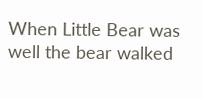When Little Bear was well the bear walked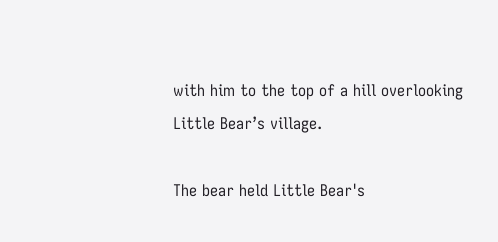with him to the top of a hill overlooking Little Bear’s village.

The bear held Little Bear's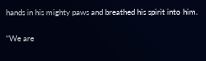hands in his mighty paws and breathed his spirit into him.

“We are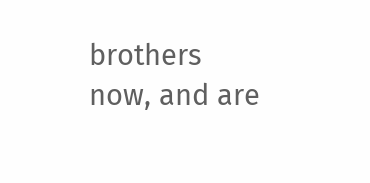brothers now, and are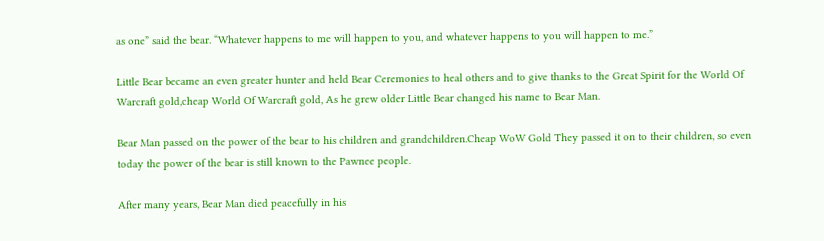as one” said the bear. “Whatever happens to me will happen to you, and whatever happens to you will happen to me.”

Little Bear became an even greater hunter and held Bear Ceremonies to heal others and to give thanks to the Great Spirit for the World Of Warcraft gold,cheap World Of Warcraft gold, As he grew older Little Bear changed his name to Bear Man.

Bear Man passed on the power of the bear to his children and grandchildren.Cheap WoW Gold They passed it on to their children, so even today the power of the bear is still known to the Pawnee people.

After many years, Bear Man died peacefully in his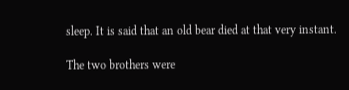sleep. It is said that an old bear died at that very instant.

The two brothers were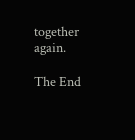together again.

The End